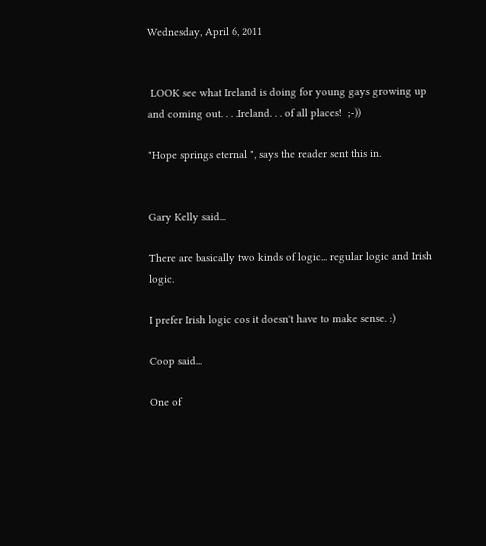Wednesday, April 6, 2011


 LOOK see what Ireland is doing for young gays growing up and coming out. . . .Ireland. . . of all places!  ;-))

"Hope springs eternal ", says the reader sent this in.


Gary Kelly said...

There are basically two kinds of logic... regular logic and Irish logic.

I prefer Irish logic cos it doesn't have to make sense. :)

Coop said...

One of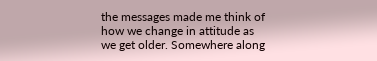the messages made me think of how we change in attitude as we get older. Somewhere along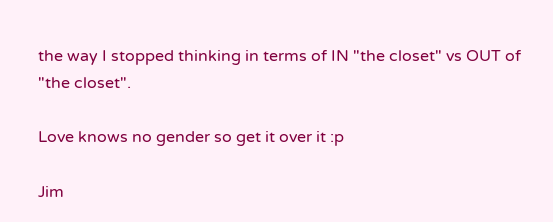the way I stopped thinking in terms of IN "the closet" vs OUT of "the closet".

Love knows no gender so get it over it :p

Jim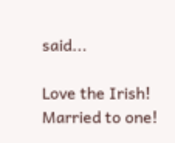said...

Love the Irish! Married to one!